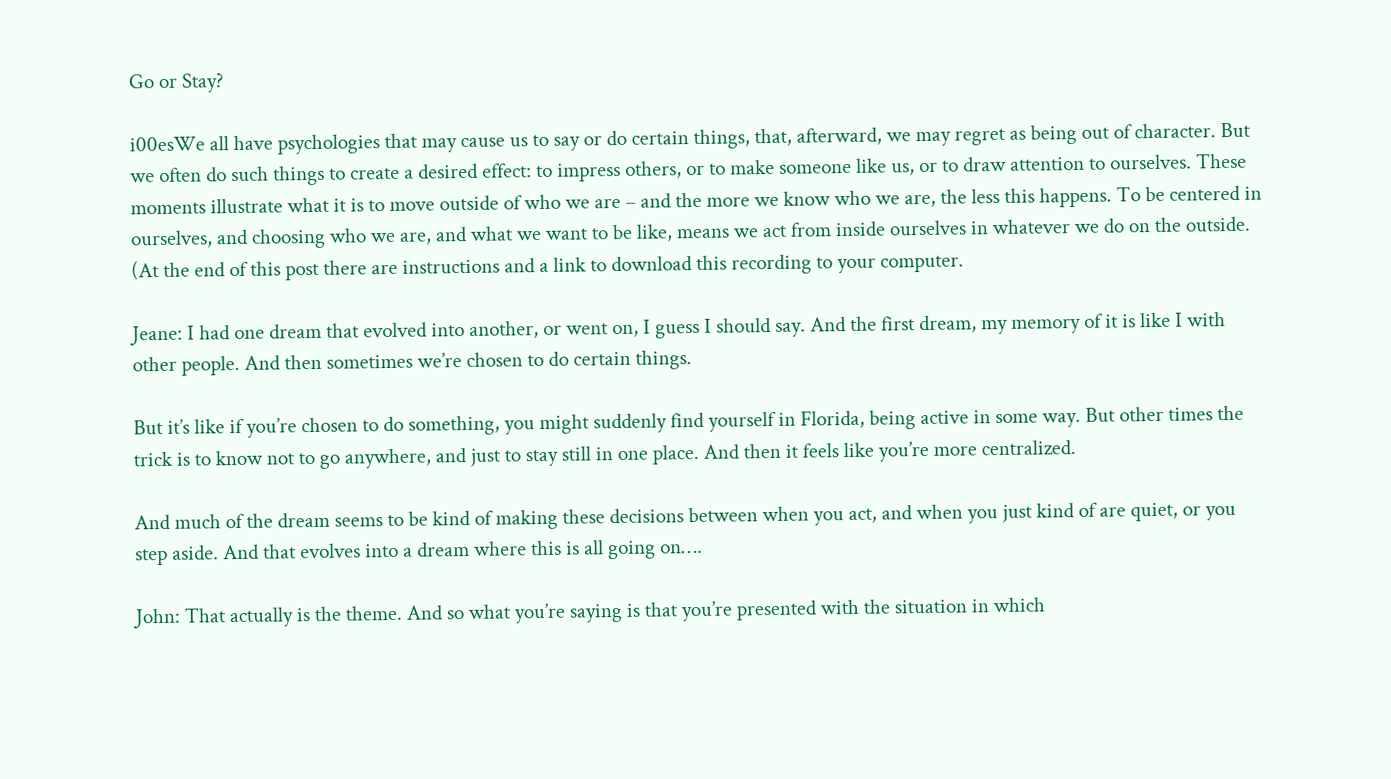Go or Stay?

i00esWe all have psychologies that may cause us to say or do certain things, that, afterward, we may regret as being out of character. But we often do such things to create a desired effect: to impress others, or to make someone like us, or to draw attention to ourselves. These moments illustrate what it is to move outside of who we are – and the more we know who we are, the less this happens. To be centered in ourselves, and choosing who we are, and what we want to be like, means we act from inside ourselves in whatever we do on the outside. (At the end of this post there are instructions and a link to download this recording to your computer.

Jeane: I had one dream that evolved into another, or went on, I guess I should say. And the first dream, my memory of it is like I with other people. And then sometimes we’re chosen to do certain things.

But it’s like if you’re chosen to do something, you might suddenly find yourself in Florida, being active in some way. But other times the trick is to know not to go anywhere, and just to stay still in one place. And then it feels like you’re more centralized.

And much of the dream seems to be kind of making these decisions between when you act, and when you just kind of are quiet, or you step aside. And that evolves into a dream where this is all going on….

John: That actually is the theme. And so what you’re saying is that you’re presented with the situation in which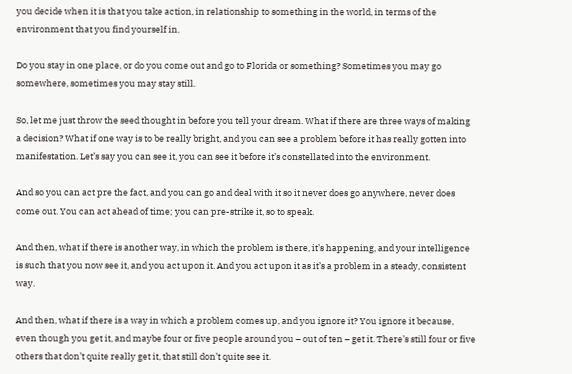you decide when it is that you take action, in relationship to something in the world, in terms of the environment that you find yourself in.

Do you stay in one place, or do you come out and go to Florida or something? Sometimes you may go somewhere, sometimes you may stay still.

So, let me just throw the seed thought in before you tell your dream. What if there are three ways of making a decision? What if one way is to be really bright, and you can see a problem before it has really gotten into manifestation. Let’s say you can see it, you can see it before it’s constellated into the environment.

And so you can act pre the fact, and you can go and deal with it so it never does go anywhere, never does come out. You can act ahead of time; you can pre-strike it, so to speak.

And then, what if there is another way, in which the problem is there, it’s happening, and your intelligence is such that you now see it, and you act upon it. And you act upon it as it’s a problem in a steady, consistent way.

And then, what if there is a way in which a problem comes up, and you ignore it? You ignore it because, even though you get it, and maybe four or five people around you – out of ten – get it. There’s still four or five others that don’t quite really get it, that still don’t quite see it.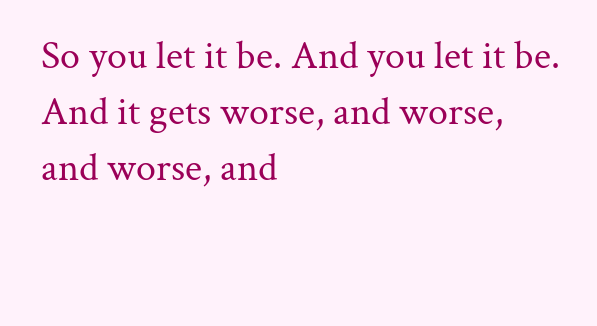So you let it be. And you let it be. And it gets worse, and worse, and worse, and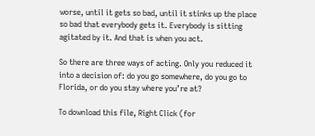worse, until it gets so bad, until it stinks up the place so bad that everybody gets it. Everybody is sitting agitated by it. And that is when you act.

So there are three ways of acting. Only you reduced it into a decision of: do you go somewhere, do you go to Florida, or do you stay where you’re at?

To download this file, Right Click (for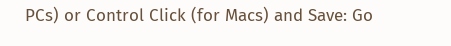PCs) or Control Click (for Macs) and Save: Go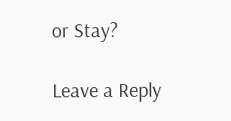or Stay?

Leave a Reply